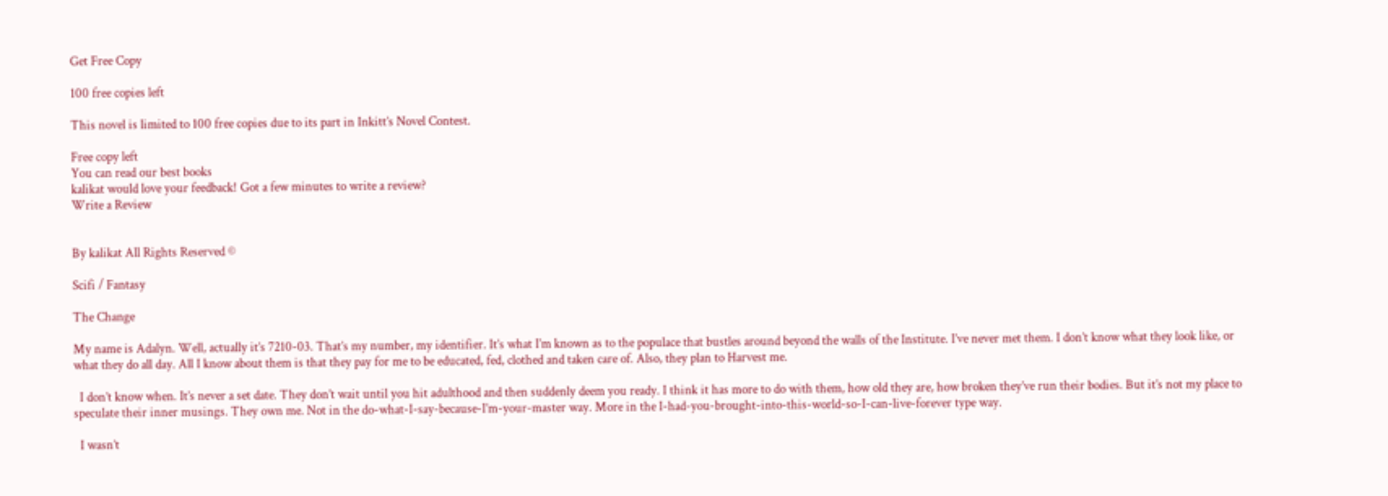Get Free Copy

100 free copies left

This novel is limited to 100 free copies due to its part in Inkitt’s Novel Contest.

Free copy left
You can read our best books
kalikat would love your feedback! Got a few minutes to write a review?
Write a Review


By kalikat All Rights Reserved ©

Scifi / Fantasy

The Change

My name is Adalyn. Well, actually it’s 7210-03. That’s my number, my identifier. It’s what I’m known as to the populace that bustles around beyond the walls of the Institute. I’ve never met them. I don’t know what they look like, or what they do all day. All I know about them is that they pay for me to be educated, fed, clothed and taken care of. Also, they plan to Harvest me.

  I don’t know when. It’s never a set date. They don’t wait until you hit adulthood and then suddenly deem you ready. I think it has more to do with them, how old they are, how broken they’ve run their bodies. But it’s not my place to speculate their inner musings. They own me. Not in the do-what-I-say-because-I’m-your-master way. More in the I-had-you-brought-into-this-world-so-I-can-live-forever type way.

  I wasn’t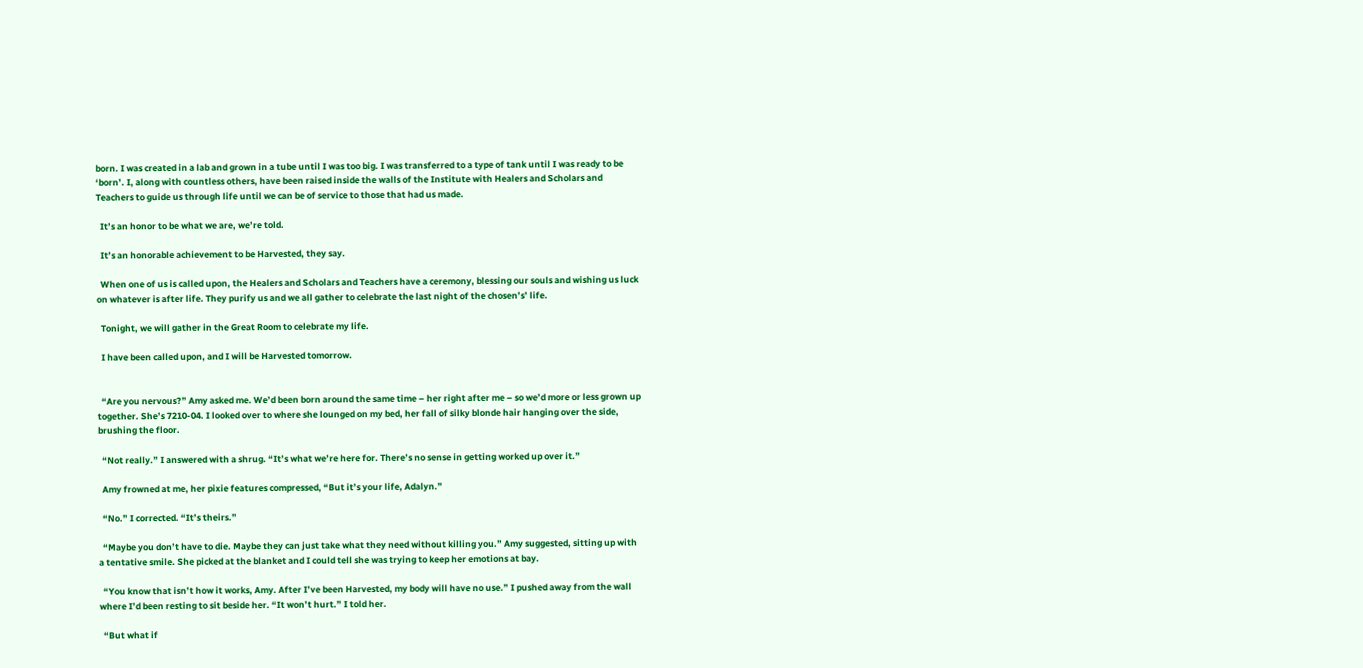born. I was created in a lab and grown in a tube until I was too big. I was transferred to a type of tank until I was ready to be ‘born’. I, along with countless others, have been raised inside the walls of the Institute with Healers and Scholars and Teachers to guide us through life until we can be of service to those that had us made.

  It’s an honor to be what we are, we’re told.

  It’s an honorable achievement to be Harvested, they say.

  When one of us is called upon, the Healers and Scholars and Teachers have a ceremony, blessing our souls and wishing us luck on whatever is after life. They purify us and we all gather to celebrate the last night of the chosen’s’ life.

  Tonight, we will gather in the Great Room to celebrate my life.

  I have been called upon, and I will be Harvested tomorrow.


  “Are you nervous?” Amy asked me. We’d been born around the same time – her right after me – so we’d more or less grown up together. She’s 7210-04. I looked over to where she lounged on my bed, her fall of silky blonde hair hanging over the side, brushing the floor.

  “Not really.” I answered with a shrug. “It’s what we’re here for. There’s no sense in getting worked up over it.”

  Amy frowned at me, her pixie features compressed, “But it’s your life, Adalyn.”

  “No.” I corrected. “It’s theirs.”

  “Maybe you don’t have to die. Maybe they can just take what they need without killing you.” Amy suggested, sitting up with a tentative smile. She picked at the blanket and I could tell she was trying to keep her emotions at bay.

  “You know that isn’t how it works, Amy. After I’ve been Harvested, my body will have no use.” I pushed away from the wall where I’d been resting to sit beside her. “It won’t hurt.” I told her.

  “But what if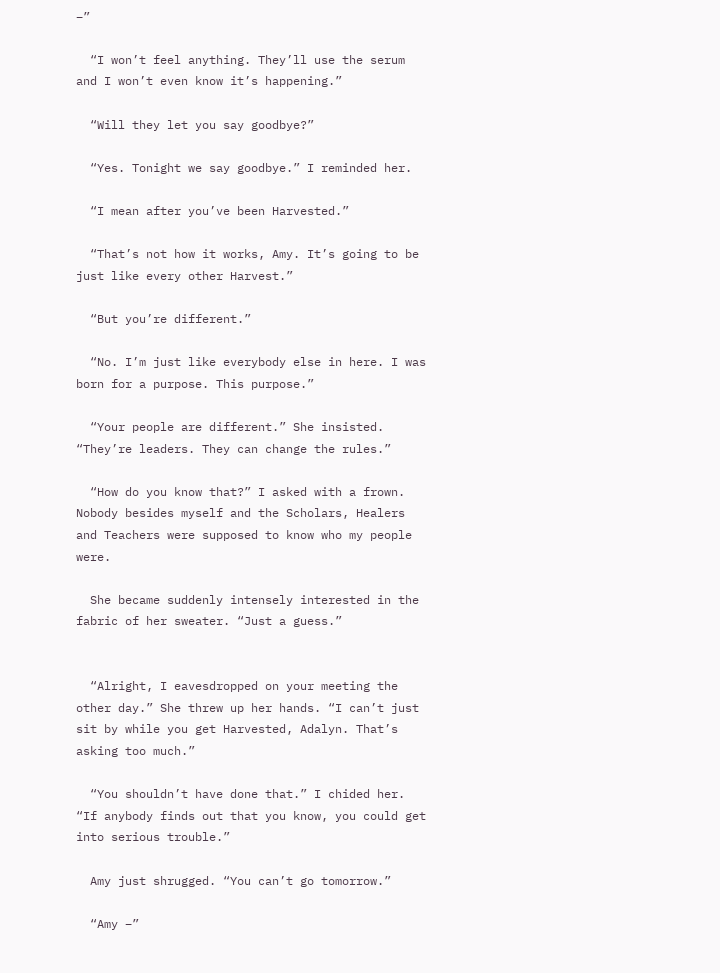–”

  “I won’t feel anything. They’ll use the serum and I won’t even know it’s happening.”

  “Will they let you say goodbye?”

  “Yes. Tonight we say goodbye.” I reminded her.

  “I mean after you’ve been Harvested.”

  “That’s not how it works, Amy. It’s going to be just like every other Harvest.”

  “But you’re different.”

  “No. I’m just like everybody else in here. I was born for a purpose. This purpose.”

  “Your people are different.” She insisted. “They’re leaders. They can change the rules.”

  “How do you know that?” I asked with a frown. Nobody besides myself and the Scholars, Healers and Teachers were supposed to know who my people were.

  She became suddenly intensely interested in the fabric of her sweater. “Just a guess.”


  “Alright, I eavesdropped on your meeting the other day.” She threw up her hands. “I can’t just sit by while you get Harvested, Adalyn. That’s asking too much.”

  “You shouldn’t have done that.” I chided her. “If anybody finds out that you know, you could get into serious trouble.”

  Amy just shrugged. “You can’t go tomorrow.”

  “Amy –”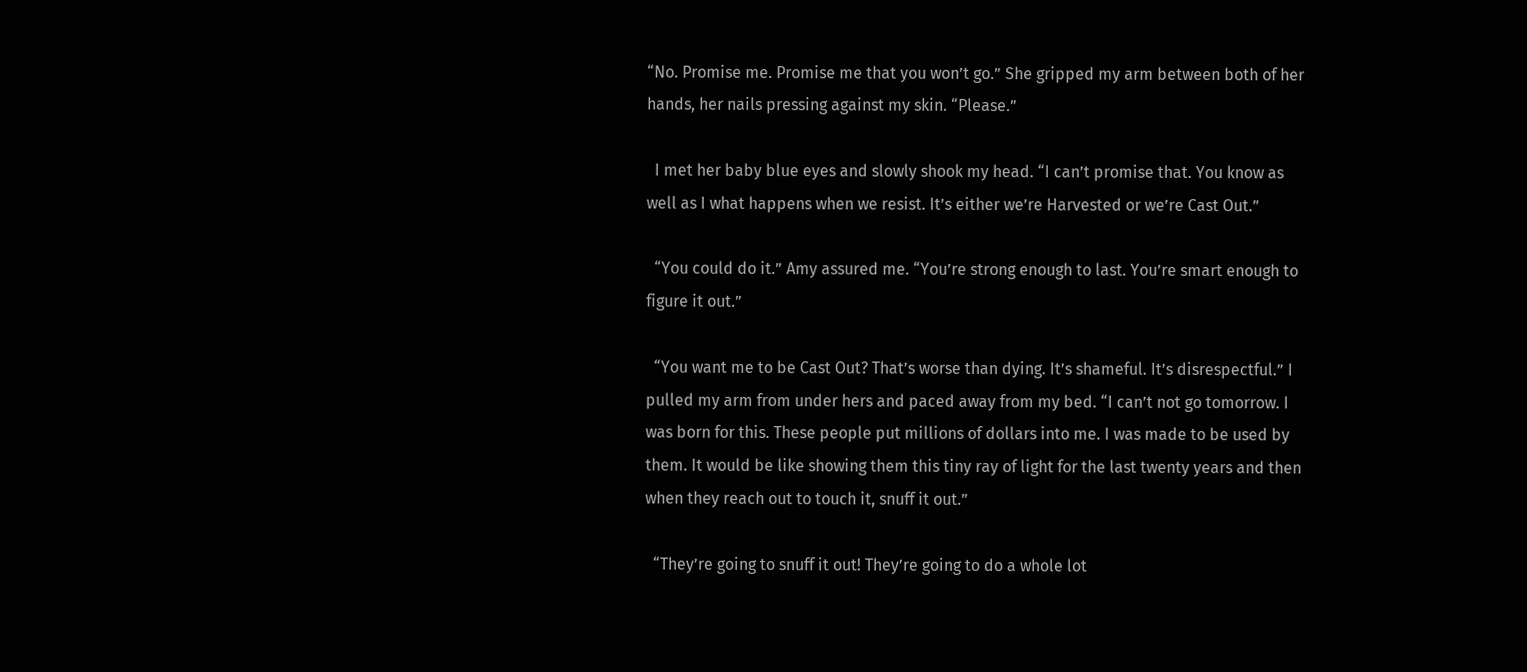“No. Promise me. Promise me that you won’t go.” She gripped my arm between both of her hands, her nails pressing against my skin. “Please.”

  I met her baby blue eyes and slowly shook my head. “I can’t promise that. You know as well as I what happens when we resist. It’s either we’re Harvested or we’re Cast Out.”

  “You could do it.” Amy assured me. “You’re strong enough to last. You’re smart enough to figure it out.”

  “You want me to be Cast Out? That’s worse than dying. It’s shameful. It’s disrespectful.” I pulled my arm from under hers and paced away from my bed. “I can’t not go tomorrow. I was born for this. These people put millions of dollars into me. I was made to be used by them. It would be like showing them this tiny ray of light for the last twenty years and then when they reach out to touch it, snuff it out.”

  “They’re going to snuff it out! They’re going to do a whole lot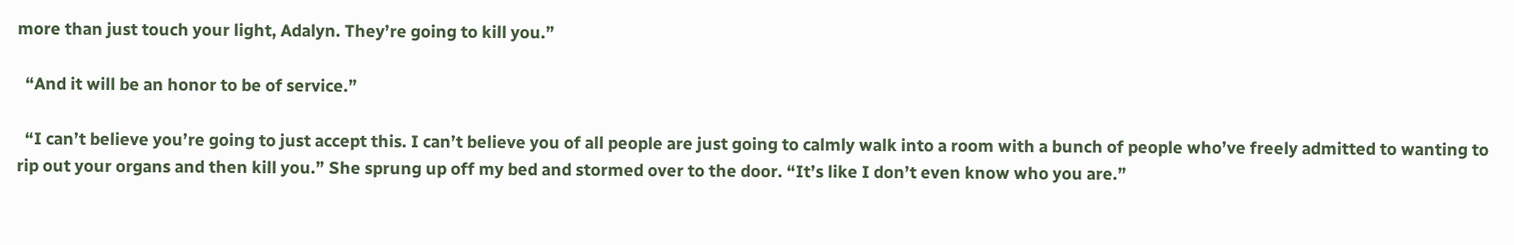more than just touch your light, Adalyn. They’re going to kill you.”

  “And it will be an honor to be of service.”

  “I can’t believe you’re going to just accept this. I can’t believe you of all people are just going to calmly walk into a room with a bunch of people who’ve freely admitted to wanting to rip out your organs and then kill you.” She sprung up off my bed and stormed over to the door. “It’s like I don’t even know who you are.”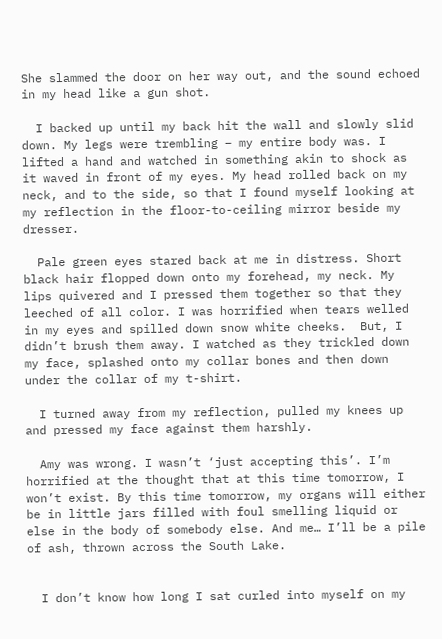She slammed the door on her way out, and the sound echoed in my head like a gun shot.

  I backed up until my back hit the wall and slowly slid down. My legs were trembling – my entire body was. I lifted a hand and watched in something akin to shock as it waved in front of my eyes. My head rolled back on my neck, and to the side, so that I found myself looking at my reflection in the floor-to-ceiling mirror beside my dresser.

  Pale green eyes stared back at me in distress. Short black hair flopped down onto my forehead, my neck. My lips quivered and I pressed them together so that they leeched of all color. I was horrified when tears welled in my eyes and spilled down snow white cheeks.  But, I didn’t brush them away. I watched as they trickled down my face, splashed onto my collar bones and then down under the collar of my t-shirt.

  I turned away from my reflection, pulled my knees up and pressed my face against them harshly.

  Amy was wrong. I wasn’t ‘just accepting this’. I’m horrified at the thought that at this time tomorrow, I won’t exist. By this time tomorrow, my organs will either be in little jars filled with foul smelling liquid or else in the body of somebody else. And me… I’ll be a pile of ash, thrown across the South Lake.


  I don’t know how long I sat curled into myself on my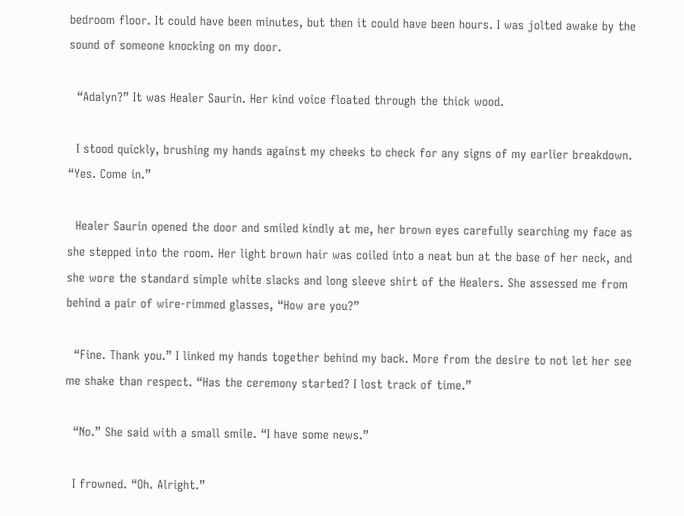bedroom floor. It could have been minutes, but then it could have been hours. I was jolted awake by the sound of someone knocking on my door.

  “Adalyn?” It was Healer Saurin. Her kind voice floated through the thick wood.

  I stood quickly, brushing my hands against my cheeks to check for any signs of my earlier breakdown. “Yes. Come in.”

  Healer Saurin opened the door and smiled kindly at me, her brown eyes carefully searching my face as she stepped into the room. Her light brown hair was coiled into a neat bun at the base of her neck, and she wore the standard simple white slacks and long sleeve shirt of the Healers. She assessed me from behind a pair of wire-rimmed glasses, “How are you?”

  “Fine. Thank you.” I linked my hands together behind my back. More from the desire to not let her see me shake than respect. “Has the ceremony started? I lost track of time.”

  “No.” She said with a small smile. “I have some news.”

  I frowned. “Oh. Alright.”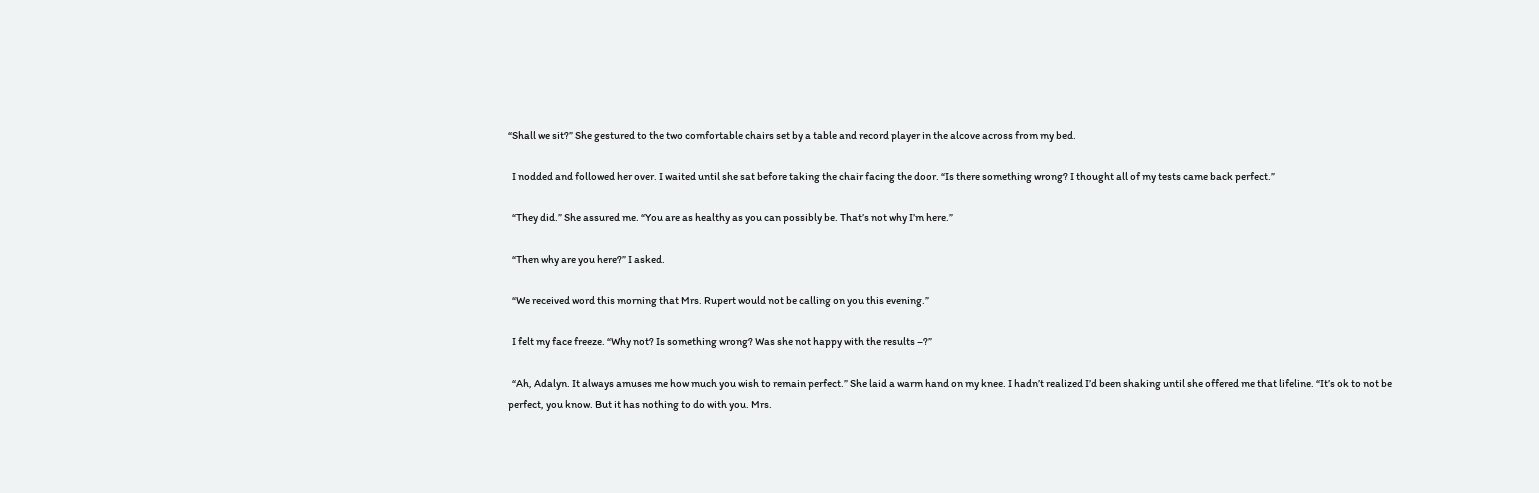“Shall we sit?” She gestured to the two comfortable chairs set by a table and record player in the alcove across from my bed.

  I nodded and followed her over. I waited until she sat before taking the chair facing the door. “Is there something wrong? I thought all of my tests came back perfect.”

  “They did.” She assured me. “You are as healthy as you can possibly be. That’s not why I’m here.”

  “Then why are you here?” I asked.

  “We received word this morning that Mrs. Rupert would not be calling on you this evening.”

  I felt my face freeze. “Why not? Is something wrong? Was she not happy with the results –?”

  “Ah, Adalyn. It always amuses me how much you wish to remain perfect.” She laid a warm hand on my knee. I hadn’t realized I’d been shaking until she offered me that lifeline. “It’s ok to not be perfect, you know. But it has nothing to do with you. Mrs.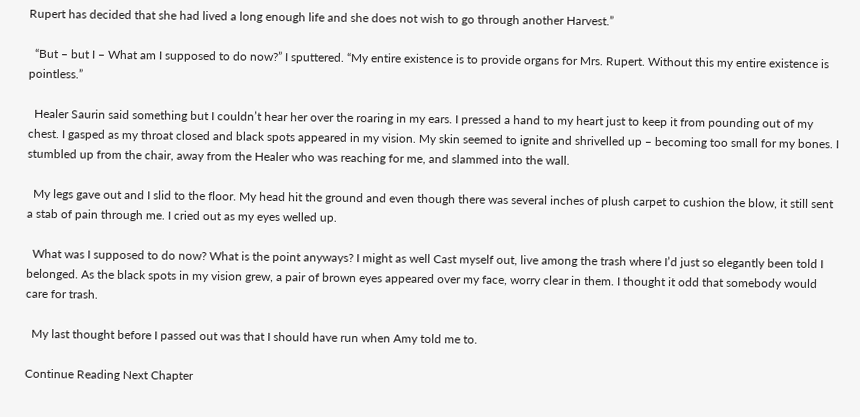Rupert has decided that she had lived a long enough life and she does not wish to go through another Harvest.”

  “But – but I – What am I supposed to do now?” I sputtered. “My entire existence is to provide organs for Mrs. Rupert. Without this my entire existence is pointless.”

  Healer Saurin said something but I couldn’t hear her over the roaring in my ears. I pressed a hand to my heart just to keep it from pounding out of my chest. I gasped as my throat closed and black spots appeared in my vision. My skin seemed to ignite and shrivelled up – becoming too small for my bones. I stumbled up from the chair, away from the Healer who was reaching for me, and slammed into the wall.

  My legs gave out and I slid to the floor. My head hit the ground and even though there was several inches of plush carpet to cushion the blow, it still sent a stab of pain through me. I cried out as my eyes welled up.

  What was I supposed to do now? What is the point anyways? I might as well Cast myself out, live among the trash where I’d just so elegantly been told I belonged. As the black spots in my vision grew, a pair of brown eyes appeared over my face, worry clear in them. I thought it odd that somebody would care for trash.

  My last thought before I passed out was that I should have run when Amy told me to.

Continue Reading Next Chapter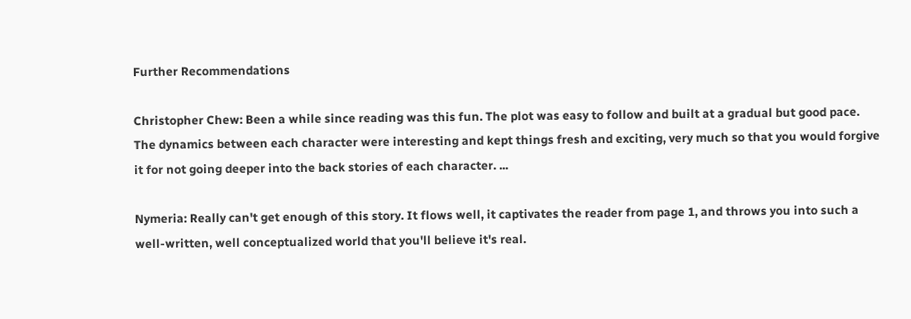Further Recommendations

Christopher Chew: Been a while since reading was this fun. The plot was easy to follow and built at a gradual but good pace. The dynamics between each character were interesting and kept things fresh and exciting, very much so that you would forgive it for not going deeper into the back stories of each character. ...

Nymeria: Really can't get enough of this story. It flows well, it captivates the reader from page 1, and throws you into such a well-written, well conceptualized world that you'll believe it's real.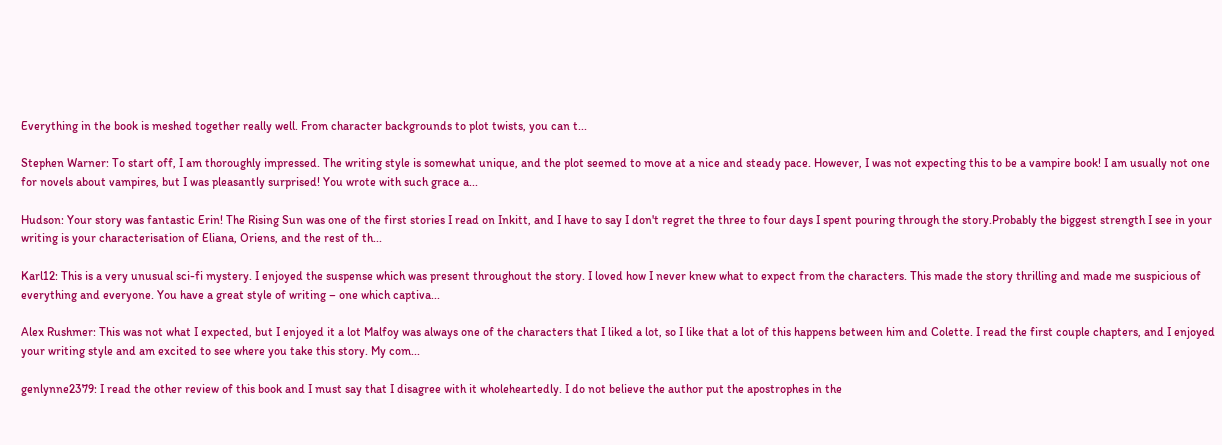Everything in the book is meshed together really well. From character backgrounds to plot twists, you can t...

Stephen Warner: To start off, I am thoroughly impressed. The writing style is somewhat unique, and the plot seemed to move at a nice and steady pace. However, I was not expecting this to be a vampire book! I am usually not one for novels about vampires, but I was pleasantly surprised! You wrote with such grace a...

Hudson: Your story was fantastic Erin! The Rising Sun was one of the first stories I read on Inkitt, and I have to say I don't regret the three to four days I spent pouring through the story.Probably the biggest strength I see in your writing is your characterisation of Eliana, Oriens, and the rest of th...

Karl12: This is a very unusual sci-fi mystery. I enjoyed the suspense which was present throughout the story. I loved how I never knew what to expect from the characters. This made the story thrilling and made me suspicious of everything and everyone. You have a great style of writing – one which captiva...

Alex Rushmer: This was not what I expected, but I enjoyed it a lot Malfoy was always one of the characters that I liked a lot, so I like that a lot of this happens between him and Colette. I read the first couple chapters, and I enjoyed your writing style and am excited to see where you take this story. My com...

genlynne2379: I read the other review of this book and I must say that I disagree with it wholeheartedly. I do not believe the author put the apostrophes in the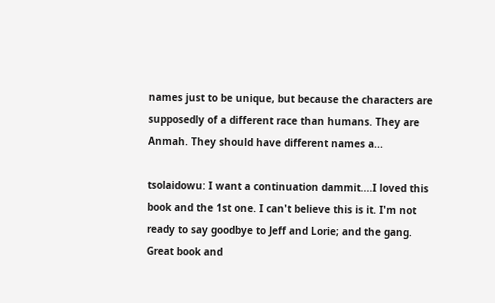names just to be unique, but because the characters are supposedly of a different race than humans. They are Anmah. They should have different names a...

tsolaidowu: I want a continuation dammit....I loved this book and the 1st one. I can't believe this is it. I'm not ready to say goodbye to Jeff and Lorie; and the gang. Great book and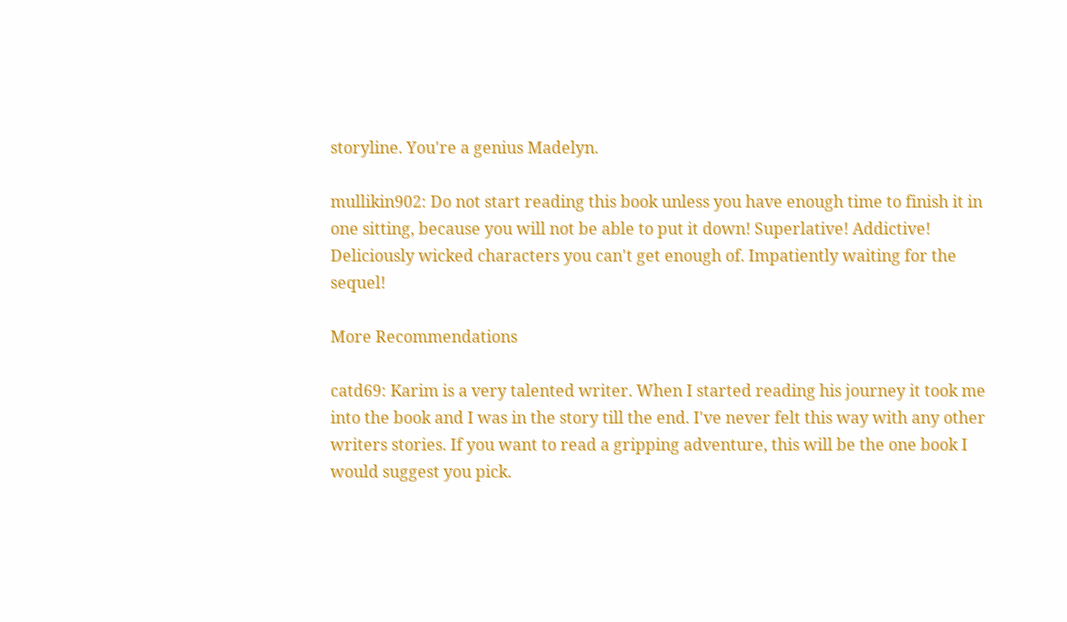storyline. You're a genius Madelyn.

mullikin902: Do not start reading this book unless you have enough time to finish it in one sitting, because you will not be able to put it down! Superlative! Addictive! Deliciously wicked characters you can't get enough of. Impatiently waiting for the sequel!

More Recommendations

catd69: Karim is a very talented writer. When I started reading his journey it took me into the book and I was in the story till the end. I've never felt this way with any other writers stories. If you want to read a gripping adventure, this will be the one book I would suggest you pick.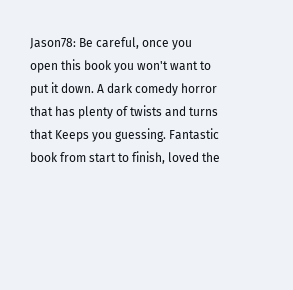Jason78: Be careful, once you open this book you won't want to put it down. A dark comedy horror that has plenty of twists and turns that Keeps you guessing. Fantastic book from start to finish, loved the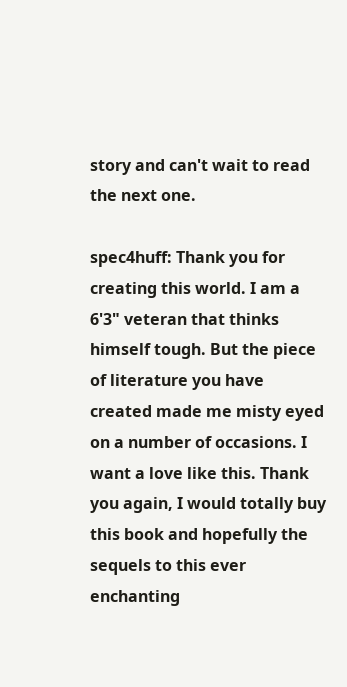story and can't wait to read the next one.

spec4huff: Thank you for creating this world. I am a 6'3" veteran that thinks himself tough. But the piece of literature you have created made me misty eyed on a number of occasions. I want a love like this. Thank you again, I would totally buy this book and hopefully the sequels to this ever enchanting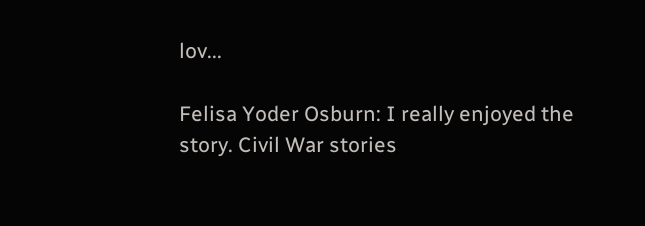lov...

Felisa Yoder Osburn: I really enjoyed the story. Civil War stories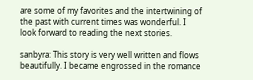are some of my favorites and the intertwining of the past with current times was wonderful. I look forward to reading the next stories.

sanbyra: This story is very well written and flows beautifully. I became engrossed in the romance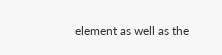element as well as the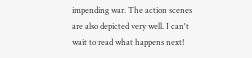impending war. The action scenes are also depicted very well. I can't wait to read what happens next!